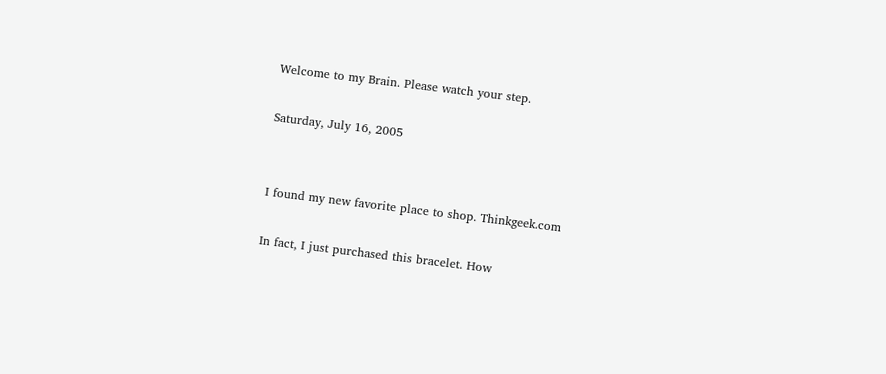Welcome to my Brain. Please watch your step.

Saturday, July 16, 2005


I found my new favorite place to shop. Thinkgeek.com

In fact, I just purchased this bracelet. How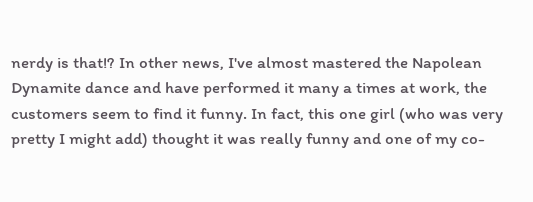nerdy is that!? In other news, I've almost mastered the Napolean Dynamite dance and have performed it many a times at work, the customers seem to find it funny. In fact, this one girl (who was very pretty I might add) thought it was really funny and one of my co-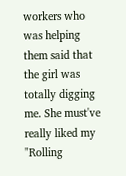workers who was helping them said that the girl was totally digging me. She must've really liked my "Rolling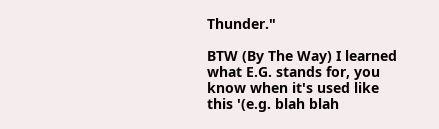Thunder."

BTW (By The Way) I learned what E.G. stands for, you know when it's used like this '(e.g. blah blah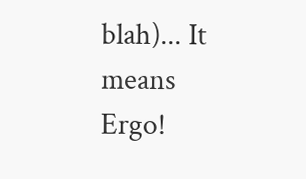blah)... It means Ergo!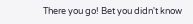There you go! Bet you didn't know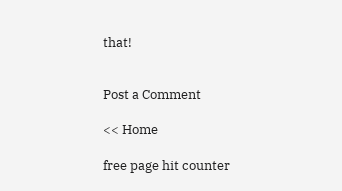that!


Post a Comment

<< Home

free page hit counter